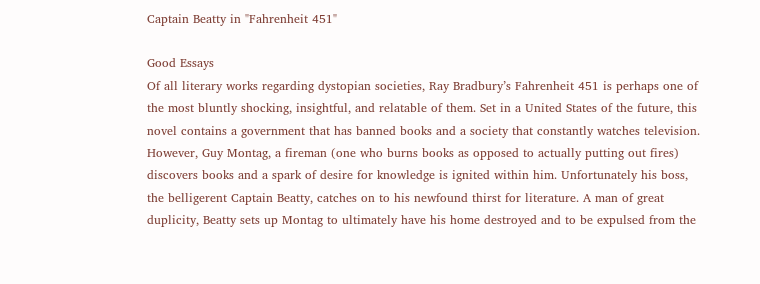Captain Beatty in "Fahrenheit 451"

Good Essays
Of all literary works regarding dystopian societies, Ray Bradbury’s Fahrenheit 451 is perhaps one of the most bluntly shocking, insightful, and relatable of them. Set in a United States of the future, this novel contains a government that has banned books and a society that constantly watches television. However, Guy Montag, a fireman (one who burns books as opposed to actually putting out fires) discovers books and a spark of desire for knowledge is ignited within him. Unfortunately his boss, the belligerent Captain Beatty, catches on to his newfound thirst for literature. A man of great duplicity, Beatty sets up Montag to ultimately have his home destroyed and to be expulsed from the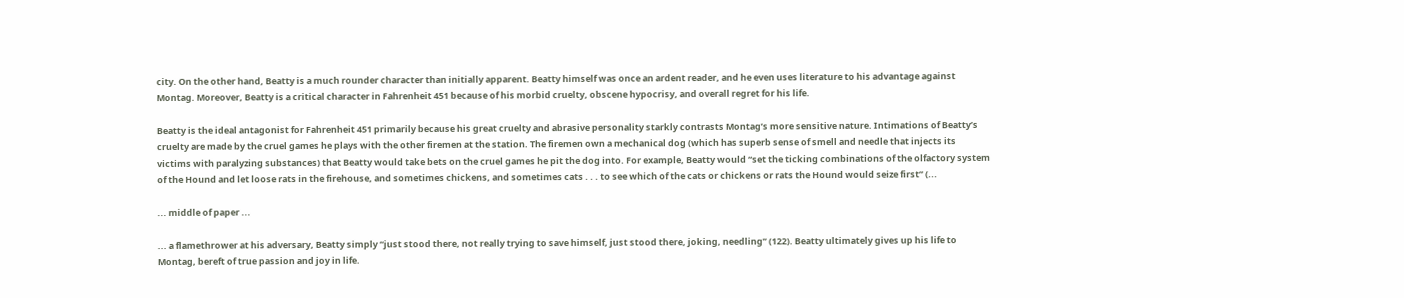city. On the other hand, Beatty is a much rounder character than initially apparent. Beatty himself was once an ardent reader, and he even uses literature to his advantage against Montag. Moreover, Beatty is a critical character in Fahrenheit 451 because of his morbid cruelty, obscene hypocrisy, and overall regret for his life.

Beatty is the ideal antagonist for Fahrenheit 451 primarily because his great cruelty and abrasive personality starkly contrasts Montag’s more sensitive nature. Intimations of Beatty’s cruelty are made by the cruel games he plays with the other firemen at the station. The firemen own a mechanical dog (which has superb sense of smell and needle that injects its victims with paralyzing substances) that Beatty would take bets on the cruel games he pit the dog into. For example, Beatty would “set the ticking combinations of the olfactory system of the Hound and let loose rats in the firehouse, and sometimes chickens, and sometimes cats . . . to see which of the cats or chickens or rats the Hound would seize first” (...

... middle of paper ...

... a flamethrower at his adversary, Beatty simply “just stood there, not really trying to save himself, just stood there, joking, needling” (122). Beatty ultimately gives up his life to Montag, bereft of true passion and joy in life.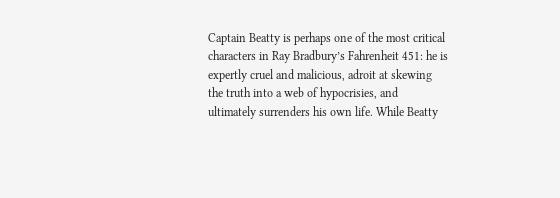Captain Beatty is perhaps one of the most critical characters in Ray Bradbury’s Fahrenheit 451: he is expertly cruel and malicious, adroit at skewing the truth into a web of hypocrisies, and ultimately surrenders his own life. While Beatty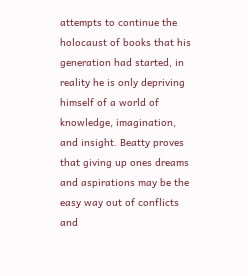attempts to continue the holocaust of books that his generation had started, in reality he is only depriving himself of a world of knowledge, imagination, and insight. Beatty proves that giving up ones dreams and aspirations may be the easy way out of conflicts and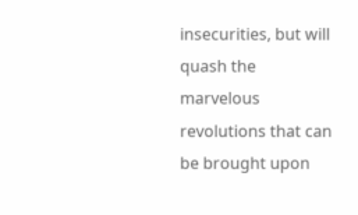insecurities, but will quash the marvelous revolutions that can be brought upon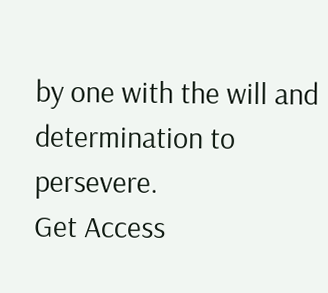by one with the will and determination to persevere.
Get Access